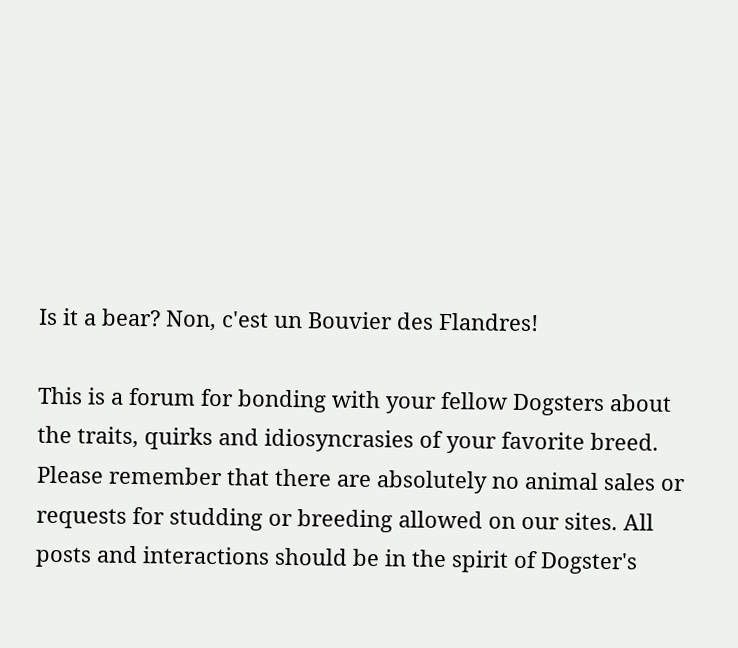Is it a bear? Non, c'est un Bouvier des Flandres!

This is a forum for bonding with your fellow Dogsters about the traits, quirks and idiosyncrasies of your favorite breed. Please remember that there are absolutely no animal sales or requests for studding or breeding allowed on our sites. All posts and interactions should be in the spirit of Dogster's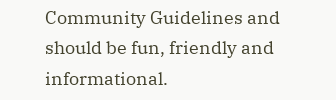Community Guidelines and should be fun, friendly and informational.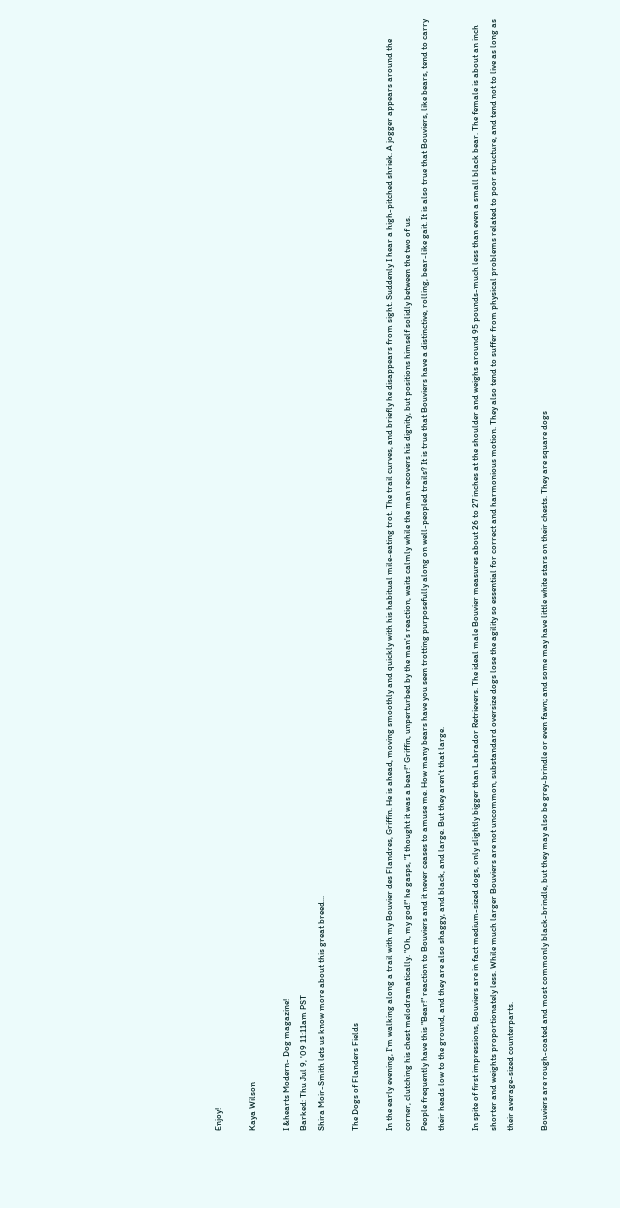Enjoy!

Kaya Wilson

I &hearts Modern- Dog magazine!
Barked: Thu Jul 9, '09 11:11am PST
Shira Moir-Smith lets us know more about this great breed...

The Dogs of Flanders Fields

In the early evening, I'm walking along a trail with my Bouvier des Flandres, Griffin. He is ahead, moving smoothly and quickly with his habitual mile-eating trot. The trail curves, and briefly he disappears from sight. Suddenly I hear a high-pitched shriek. A jogger appears around the corner, clutching his chest melodramatically. "Oh, my god!" he gasps, "I thought it was a bear!" Griffin, unperturbed by the man's reaction, waits calmly while the man recovers his dignity, but positions himself solidly between the two of us.
People frequently have this "Bear!" reaction to Bouviers and it never ceases to amuse me. How many bears have you seen trotting purposefully along on well-peopled trails? It is true that Bouviers have a distinctive, rolling, bear-like gait. It is also true that Bouviers, like bears, tend to carry their heads low to the ground, and they are also shaggy, and black, and large. But they aren't that large.

In spite of first impressions, Bouviers are in fact medium-sized dogs, only slightly bigger than Labrador Retrievers. The ideal male Bouvier measures about 26 to 27 inches at the shoulder and weighs around 95 pounds-much less than even a small black bear. The female is about an inch shorter and weights proportionately less. While much larger Bouviers are not uncommon, substandard oversize dogs lose the agility so essential for correct and harmonious motion. They also tend to suffer from physical problems related to poor structure, and tend not to live as long as their average-sized counterparts.

Bouviers are rough-coated and most commonly black-brindle, but they may also be grey-brindle or even fawn; and some may have little white stars on their chests. They are square dogs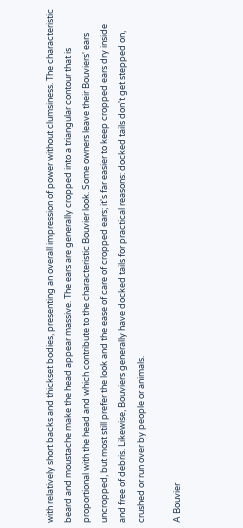with relatively short backs and thickset bodies, presenting an overall impression of power without clumsiness. The characteristic beard and moustache make the head appear massive. The ears are generally cropped into a triangular contour that is proportional with the head and which contribute to the characteristic Bouvier look. Some owners leave their Bouviers' ears uncropped, but most still prefer the look and the ease of care of cropped ears; it's far easier to keep cropped ears dry inside and free of debris. Likewise, Bouviers generally have docked tails for practical reasons: docked tails don't get stepped on, crushed or run over by people or animals.

A Bouvier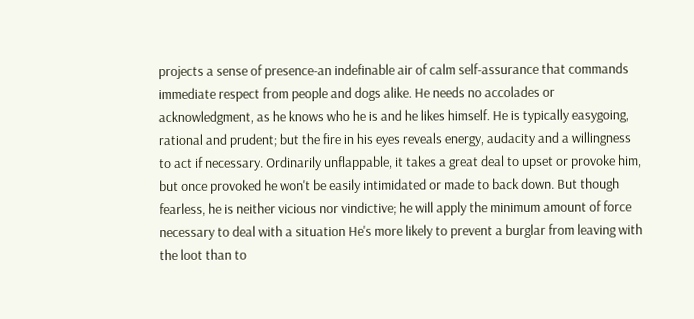projects a sense of presence-an indefinable air of calm self-assurance that commands immediate respect from people and dogs alike. He needs no accolades or acknowledgment, as he knows who he is and he likes himself. He is typically easygoing, rational and prudent; but the fire in his eyes reveals energy, audacity and a willingness to act if necessary. Ordinarily unflappable, it takes a great deal to upset or provoke him, but once provoked he won't be easily intimidated or made to back down. But though fearless, he is neither vicious nor vindictive; he will apply the minimum amount of force necessary to deal with a situation He's more likely to prevent a burglar from leaving with the loot than to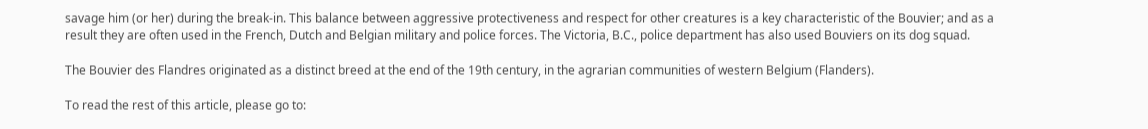savage him (or her) during the break-in. This balance between aggressive protectiveness and respect for other creatures is a key characteristic of the Bouvier; and as a result they are often used in the French, Dutch and Belgian military and police forces. The Victoria, B.C., police department has also used Bouviers on its dog squad.

The Bouvier des Flandres originated as a distinct breed at the end of the 19th century, in the agrarian communities of western Belgium (Flanders).

To read the rest of this article, please go to: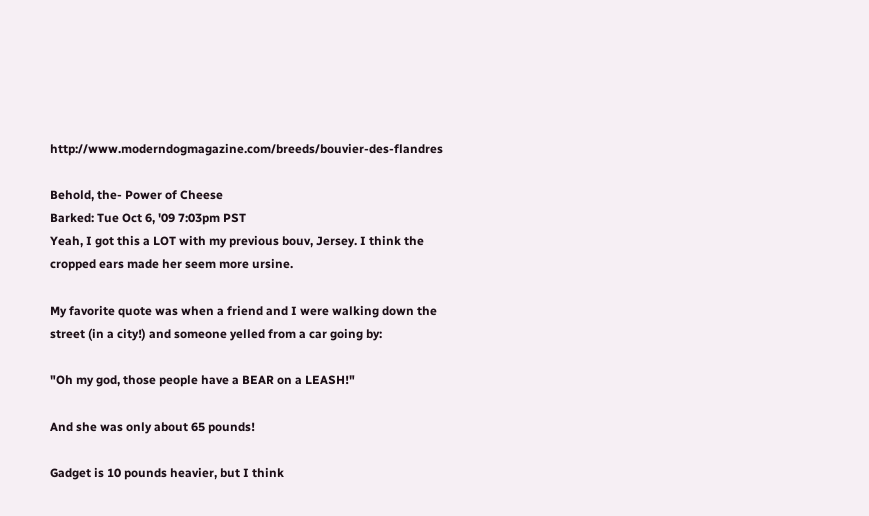http://www.moderndogmagazine.com/breeds/bouvier-des-flandres

Behold, the- Power of Cheese
Barked: Tue Oct 6, '09 7:03pm PST
Yeah, I got this a LOT with my previous bouv, Jersey. I think the cropped ears made her seem more ursine.

My favorite quote was when a friend and I were walking down the street (in a city!) and someone yelled from a car going by:

"Oh my god, those people have a BEAR on a LEASH!"

And she was only about 65 pounds!

Gadget is 10 pounds heavier, but I think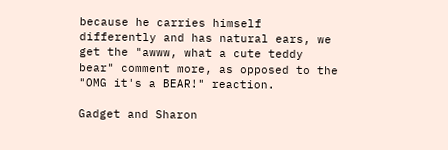because he carries himself differently and has natural ears, we get the "awww, what a cute teddy bear" comment more, as opposed to the "OMG it's a BEAR!" reaction.

Gadget and Sharon